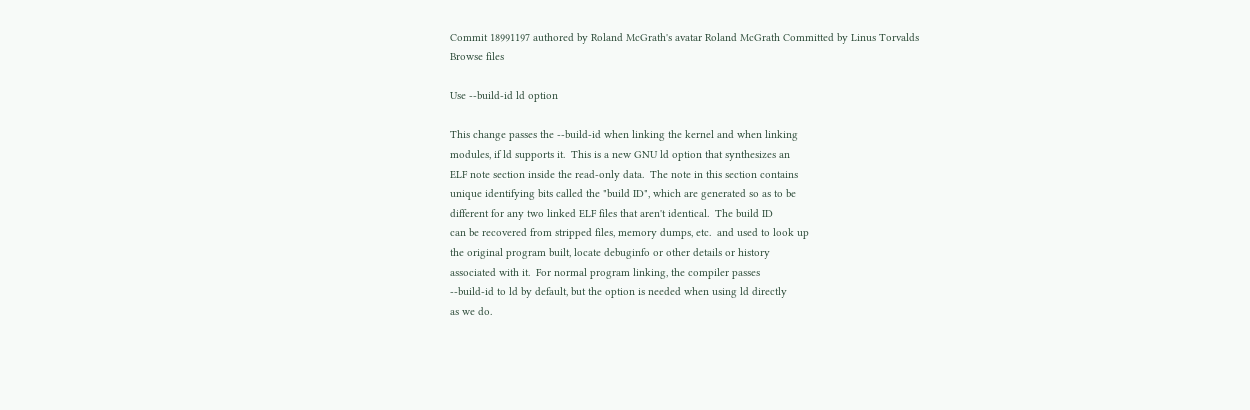Commit 18991197 authored by Roland McGrath's avatar Roland McGrath Committed by Linus Torvalds
Browse files

Use --build-id ld option

This change passes the --build-id when linking the kernel and when linking
modules, if ld supports it.  This is a new GNU ld option that synthesizes an
ELF note section inside the read-only data.  The note in this section contains
unique identifying bits called the "build ID", which are generated so as to be
different for any two linked ELF files that aren't identical.  The build ID
can be recovered from stripped files, memory dumps, etc.  and used to look up
the original program built, locate debuginfo or other details or history
associated with it.  For normal program linking, the compiler passes
--build-id to ld by default, but the option is needed when using ld directly
as we do.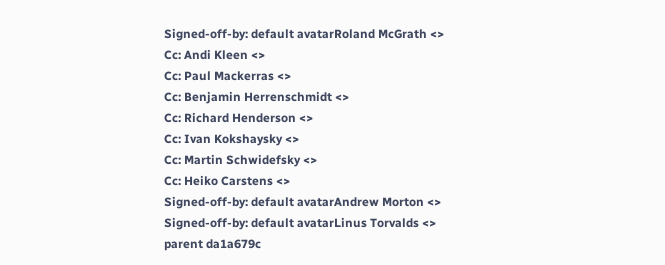Signed-off-by: default avatarRoland McGrath <>
Cc: Andi Kleen <>
Cc: Paul Mackerras <>
Cc: Benjamin Herrenschmidt <>
Cc: Richard Henderson <>
Cc: Ivan Kokshaysky <>
Cc: Martin Schwidefsky <>
Cc: Heiko Carstens <>
Signed-off-by: default avatarAndrew Morton <>
Signed-off-by: default avatarLinus Torvalds <>
parent da1a679c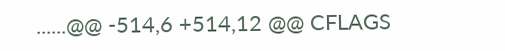......@@ -514,6 +514,12 @@ CFLAGS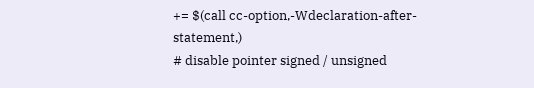+= $(call cc-option,-Wdeclaration-after-statement,)
# disable pointer signed / unsigned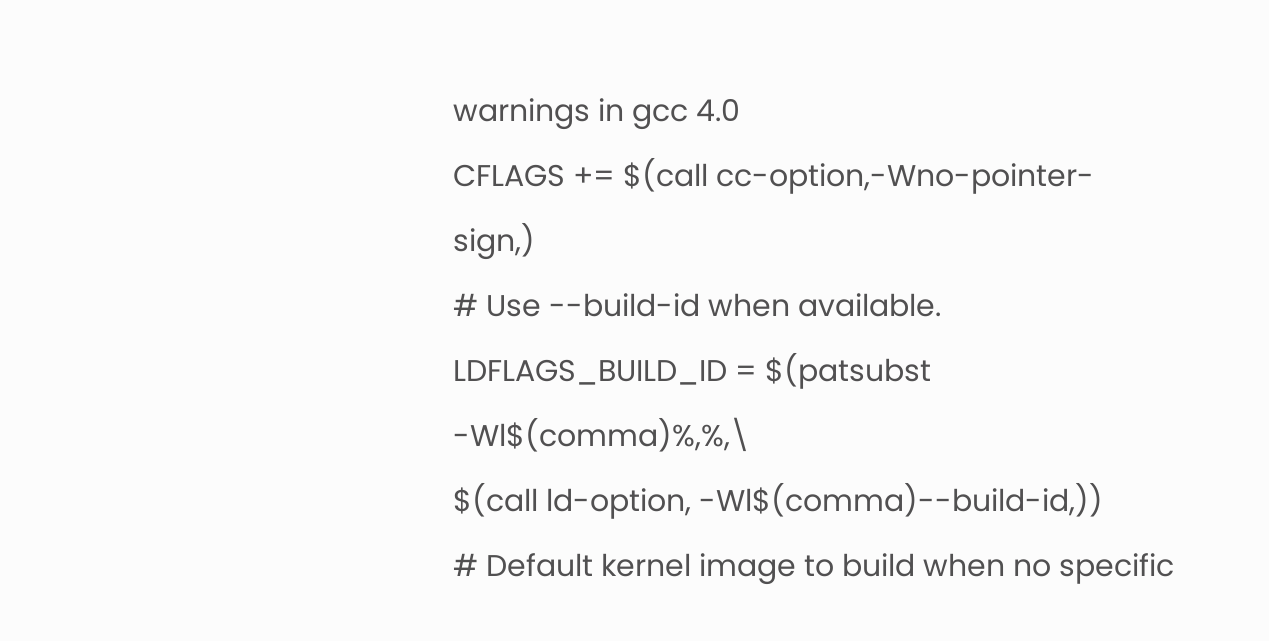warnings in gcc 4.0
CFLAGS += $(call cc-option,-Wno-pointer-sign,)
# Use --build-id when available.
LDFLAGS_BUILD_ID = $(patsubst -Wl$(comma)%,%,\
$(call ld-option, -Wl$(comma)--build-id,))
# Default kernel image to build when no specific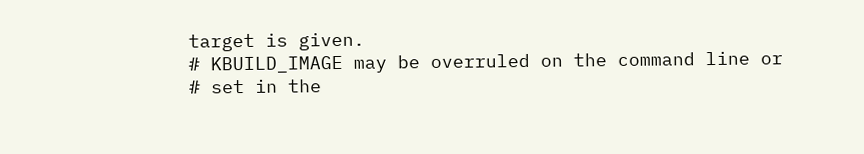target is given.
# KBUILD_IMAGE may be overruled on the command line or
# set in the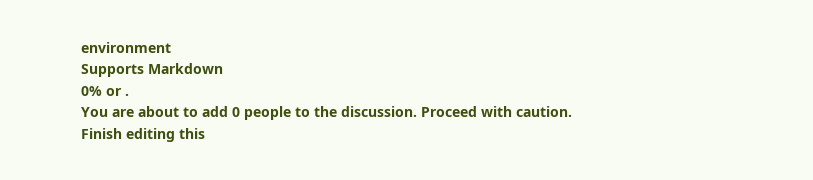environment
Supports Markdown
0% or .
You are about to add 0 people to the discussion. Proceed with caution.
Finish editing this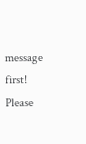message first!
Please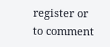register or to comment